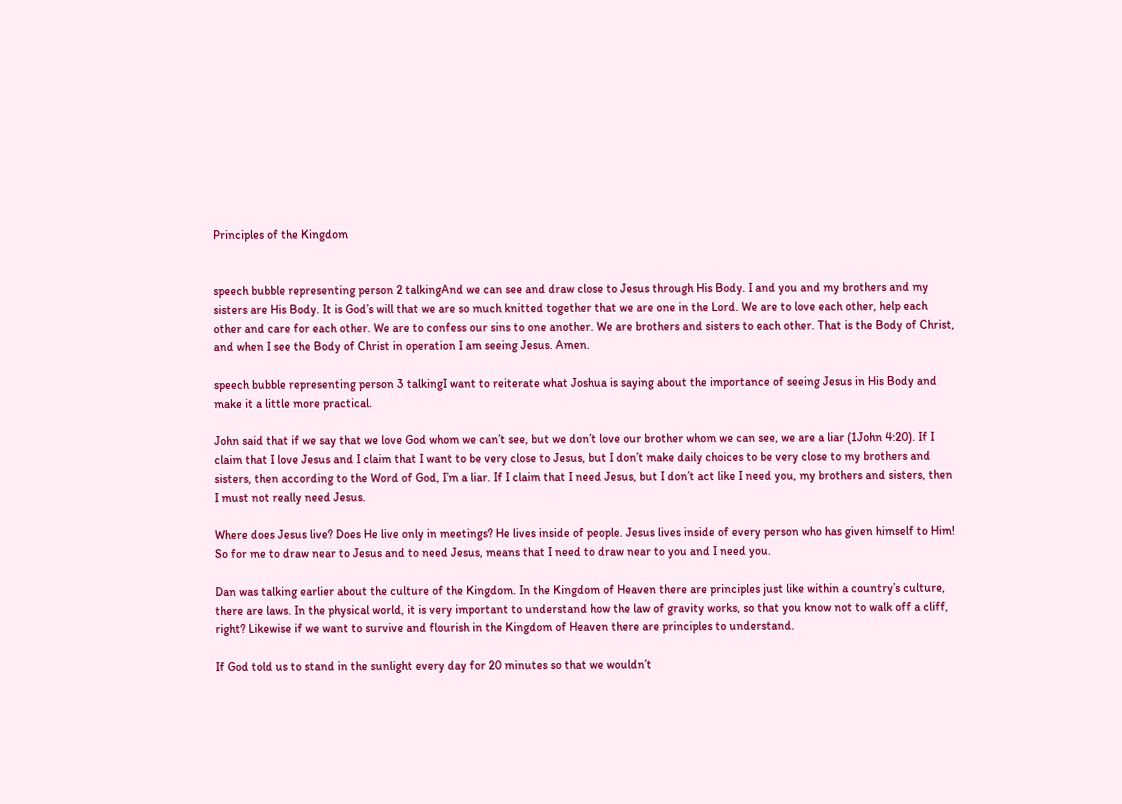Principles of the Kingdom


speech bubble representing person 2 talkingAnd we can see and draw close to Jesus through His Body. I and you and my brothers and my sisters are His Body. It is God’s will that we are so much knitted together that we are one in the Lord. We are to love each other, help each other and care for each other. We are to confess our sins to one another. We are brothers and sisters to each other. That is the Body of Christ, and when I see the Body of Christ in operation I am seeing Jesus. Amen.

speech bubble representing person 3 talkingI want to reiterate what Joshua is saying about the importance of seeing Jesus in His Body and make it a little more practical.

John said that if we say that we love God whom we can’t see, but we don’t love our brother whom we can see, we are a liar (1John 4:20). If I claim that I love Jesus and I claim that I want to be very close to Jesus, but I don’t make daily choices to be very close to my brothers and sisters, then according to the Word of God, I’m a liar. If I claim that I need Jesus, but I don’t act like I need you, my brothers and sisters, then I must not really need Jesus.

Where does Jesus live? Does He live only in meetings? He lives inside of people. Jesus lives inside of every person who has given himself to Him! So for me to draw near to Jesus and to need Jesus, means that I need to draw near to you and I need you.

Dan was talking earlier about the culture of the Kingdom. In the Kingdom of Heaven there are principles just like within a country’s culture, there are laws. In the physical world, it is very important to understand how the law of gravity works, so that you know not to walk off a cliff, right? Likewise if we want to survive and flourish in the Kingdom of Heaven there are principles to understand.

If God told us to stand in the sunlight every day for 20 minutes so that we wouldn’t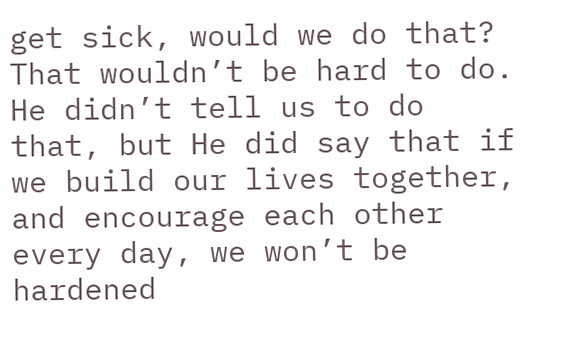get sick, would we do that? That wouldn’t be hard to do. He didn’t tell us to do that, but He did say that if we build our lives together, and encourage each other every day, we won’t be hardened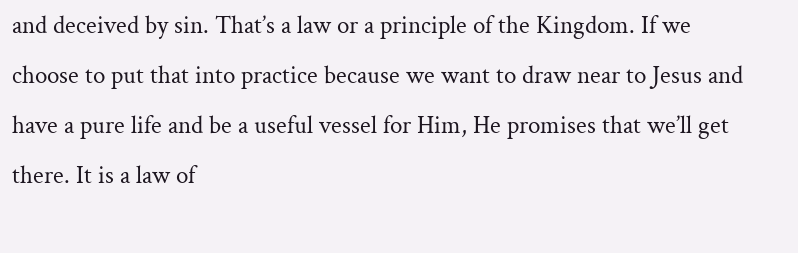and deceived by sin. That’s a law or a principle of the Kingdom. If we choose to put that into practice because we want to draw near to Jesus and have a pure life and be a useful vessel for Him, He promises that we’ll get there. It is a law of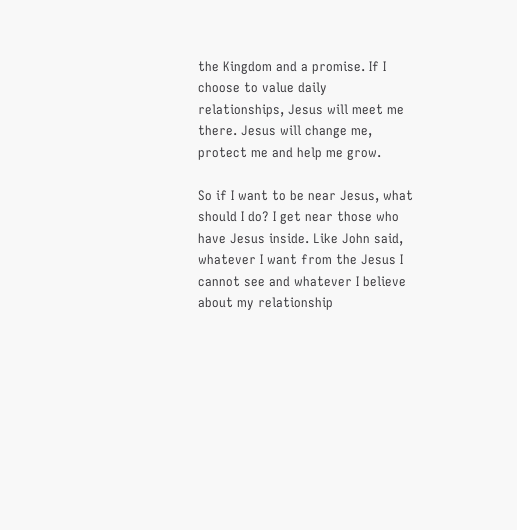the Kingdom and a promise. If I choose to value daily relationships, Jesus will meet me there. Jesus will change me, protect me and help me grow.

So if I want to be near Jesus, what should I do? I get near those who have Jesus inside. Like John said, whatever I want from the Jesus I cannot see and whatever I believe about my relationship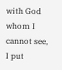with God whom I cannot see, I put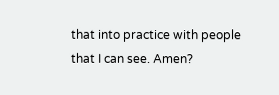that into practice with people that I can see. Amen?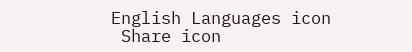English Languages icon
 Share icon